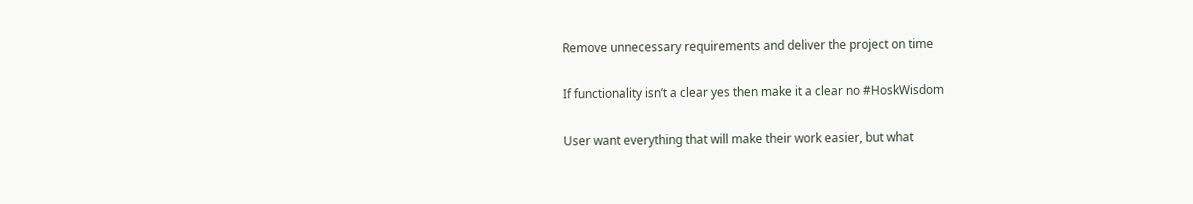Remove unnecessary requirements and deliver the project on time

If functionality isn’t a clear yes then make it a clear no #HoskWisdom

User want everything that will make their work easier, but what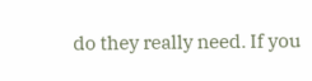do they really need. If you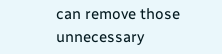can remove those unnecessary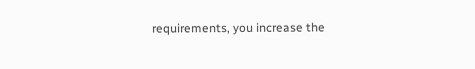requirements, you increase the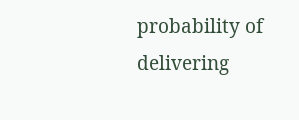probability of delivering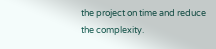the project on time and reduce the complexity.